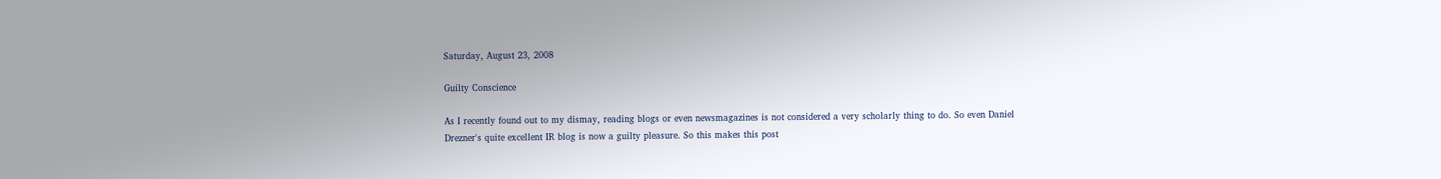Saturday, August 23, 2008

Guilty Conscience

As I recently found out to my dismay, reading blogs or even newsmagazines is not considered a very scholarly thing to do. So even Daniel Drezner's quite excellent IR blog is now a guilty pleasure. So this makes this post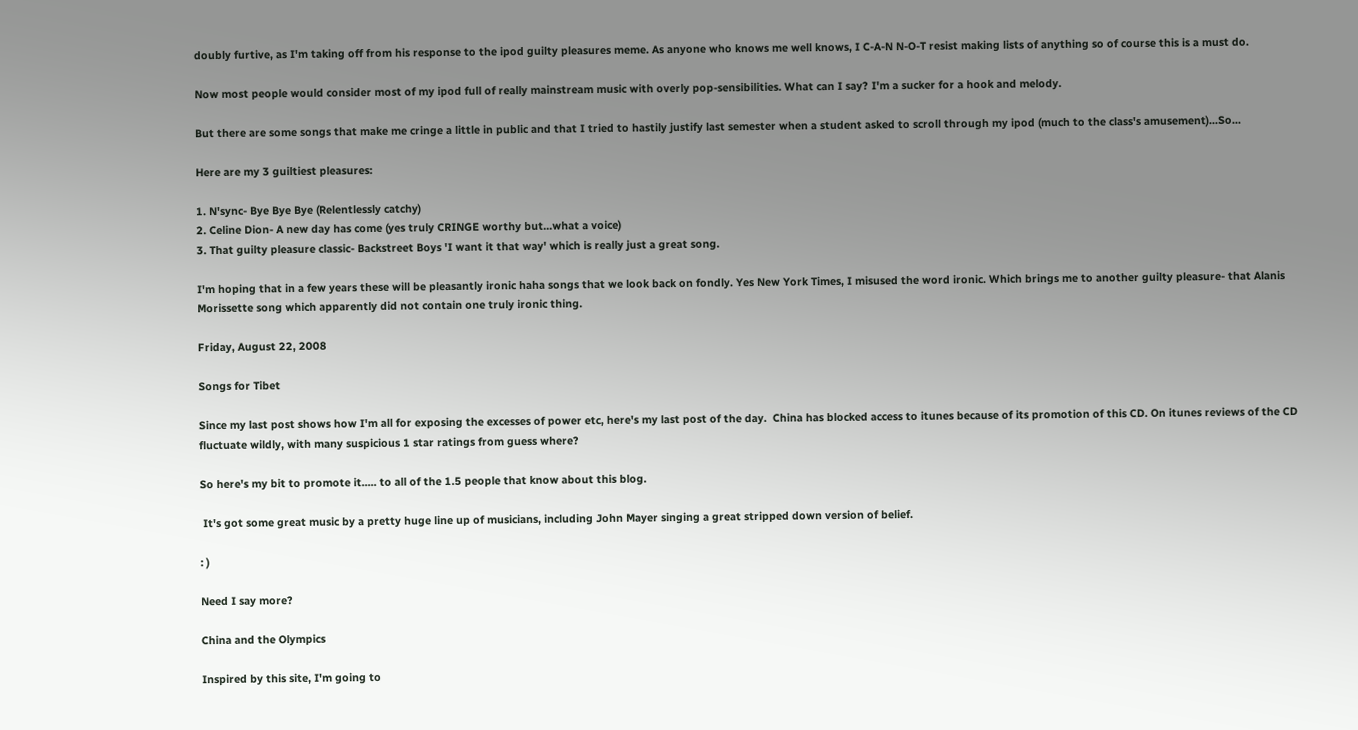doubly furtive, as I'm taking off from his response to the ipod guilty pleasures meme. As anyone who knows me well knows, I C-A-N N-O-T resist making lists of anything so of course this is a must do.

Now most people would consider most of my ipod full of really mainstream music with overly pop-sensibilities. What can I say? I'm a sucker for a hook and melody.

But there are some songs that make me cringe a little in public and that I tried to hastily justify last semester when a student asked to scroll through my ipod (much to the class's amusement)...So...

Here are my 3 guiltiest pleasures:

1. N'sync- Bye Bye Bye (Relentlessly catchy)
2. Celine Dion- A new day has come (yes truly CRINGE worthy but...what a voice)
3. That guilty pleasure classic- Backstreet Boys 'I want it that way' which is really just a great song.

I'm hoping that in a few years these will be pleasantly ironic haha songs that we look back on fondly. Yes New York Times, I misused the word ironic. Which brings me to another guilty pleasure- that Alanis Morissette song which apparently did not contain one truly ironic thing.

Friday, August 22, 2008

Songs for Tibet

Since my last post shows how I'm all for exposing the excesses of power etc, here's my last post of the day.  China has blocked access to itunes because of its promotion of this CD. On itunes reviews of the CD fluctuate wildly, with many suspicious 1 star ratings from guess where?

So here's my bit to promote it..... to all of the 1.5 people that know about this blog.

 It's got some great music by a pretty huge line up of musicians, including John Mayer singing a great stripped down version of belief.

: )

Need I say more?

China and the Olympics

Inspired by this site, I'm going to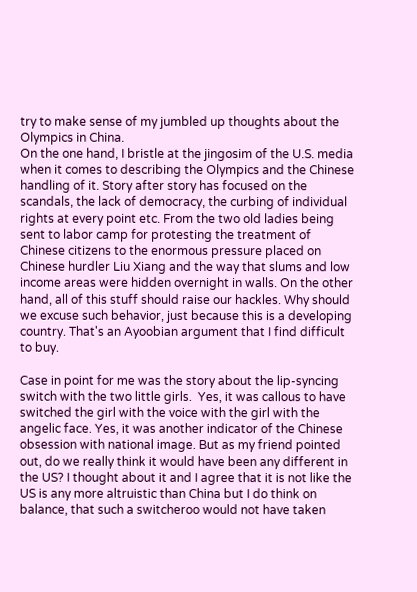try to make sense of my jumbled up thoughts about the Olympics in China.
On the one hand, I bristle at the jingosim of the U.S. media when it comes to describing the Olympics and the Chinese handling of it. Story after story has focused on the scandals, the lack of democracy, the curbing of individual rights at every point etc. From the two old ladies being sent to labor camp for protesting the treatment of Chinese citizens to the enormous pressure placed on Chinese hurdler Liu Xiang and the way that slums and low income areas were hidden overnight in walls. On the other hand, all of this stuff should raise our hackles. Why should we excuse such behavior, just because this is a developing country. That's an Ayoobian argument that I find difficult to buy.

Case in point for me was the story about the lip-syncing switch with the two little girls.  Yes, it was callous to have switched the girl with the voice with the girl with the angelic face. Yes, it was another indicator of the Chinese obsession with national image. But as my friend pointed out, do we really think it would have been any different in the US? I thought about it and I agree that it is not like the US is any more altruistic than China but I do think on balance, that such a switcheroo would not have taken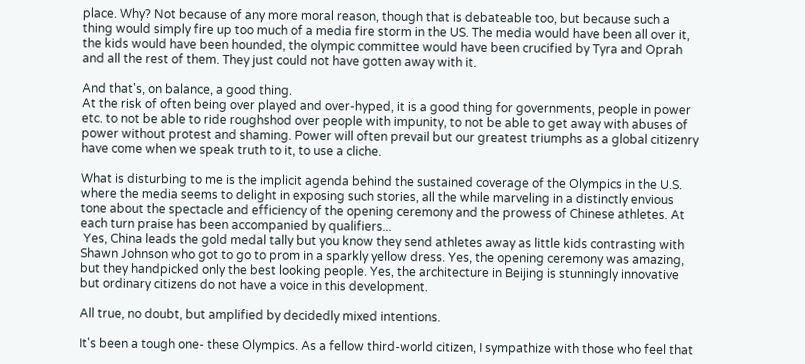place. Why? Not because of any more moral reason, though that is debateable too, but because such a thing would simply fire up too much of a media fire storm in the US. The media would have been all over it, the kids would have been hounded, the olympic committee would have been crucified by Tyra and Oprah and all the rest of them. They just could not have gotten away with it.

And that's, on balance, a good thing.
At the risk of often being over played and over-hyped, it is a good thing for governments, people in power etc. to not be able to ride roughshod over people with impunity, to not be able to get away with abuses of power without protest and shaming. Power will often prevail but our greatest triumphs as a global citizenry have come when we speak truth to it, to use a cliche.

What is disturbing to me is the implicit agenda behind the sustained coverage of the Olympics in the U.S. where the media seems to delight in exposing such stories, all the while marveling in a distinctly envious tone about the spectacle and efficiency of the opening ceremony and the prowess of Chinese athletes. At each turn praise has been accompanied by qualifiers...
 Yes, China leads the gold medal tally but you know they send athletes away as little kids contrasting with Shawn Johnson who got to go to prom in a sparkly yellow dress. Yes, the opening ceremony was amazing, but they handpicked only the best looking people. Yes, the architecture in Beijing is stunningly innovative but ordinary citizens do not have a voice in this development.

All true, no doubt, but amplified by decidedly mixed intentions.

It's been a tough one- these Olympics. As a fellow third-world citizen, I sympathize with those who feel that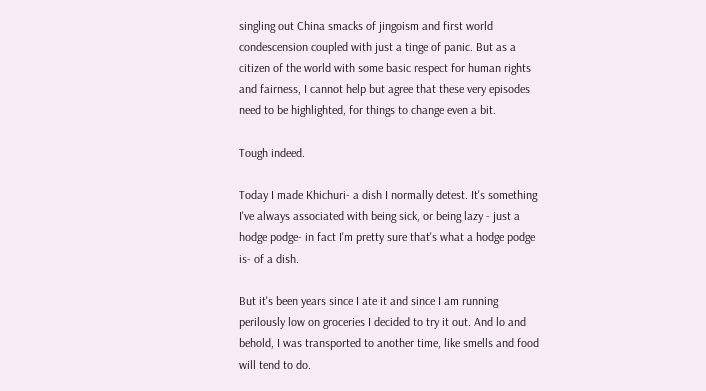singling out China smacks of jingoism and first world condescension coupled with just a tinge of panic. But as a citizen of the world with some basic respect for human rights and fairness, I cannot help but agree that these very episodes need to be highlighted, for things to change even a bit.

Tough indeed.

Today I made Khichuri- a dish I normally detest. It's something I've always associated with being sick, or being lazy - just a hodge podge- in fact I'm pretty sure that's what a hodge podge is- of a dish.

But it's been years since I ate it and since I am running perilously low on groceries I decided to try it out. And lo and behold, I was transported to another time, like smells and food will tend to do.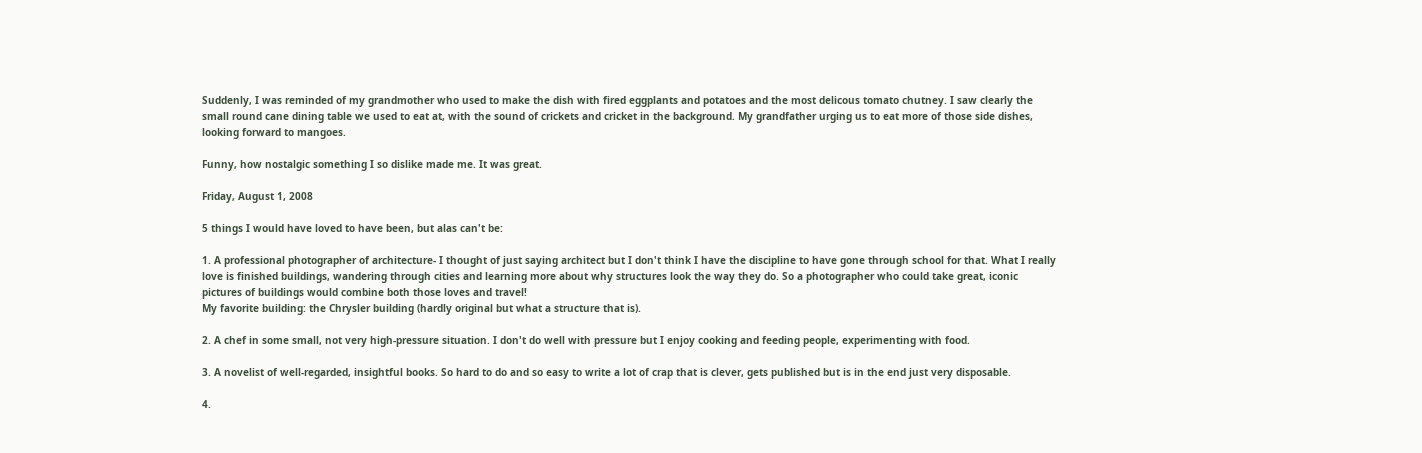Suddenly, I was reminded of my grandmother who used to make the dish with fired eggplants and potatoes and the most delicous tomato chutney. I saw clearly the small round cane dining table we used to eat at, with the sound of crickets and cricket in the background. My grandfather urging us to eat more of those side dishes, looking forward to mangoes.

Funny, how nostalgic something I so dislike made me. It was great.

Friday, August 1, 2008

5 things I would have loved to have been, but alas can't be:

1. A professional photographer of architecture- I thought of just saying architect but I don't think I have the discipline to have gone through school for that. What I really love is finished buildings, wandering through cities and learning more about why structures look the way they do. So a photographer who could take great, iconic pictures of buildings would combine both those loves and travel!
My favorite building: the Chrysler building (hardly original but what a structure that is).

2. A chef in some small, not very high-pressure situation. I don't do well with pressure but I enjoy cooking and feeding people, experimenting with food.

3. A novelist of well-regarded, insightful books. So hard to do and so easy to write a lot of crap that is clever, gets published but is in the end just very disposable.

4.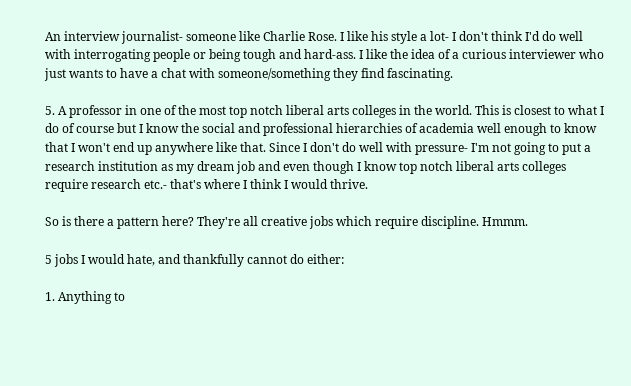An interview journalist- someone like Charlie Rose. I like his style a lot- I don't think I'd do well with interrogating people or being tough and hard-ass. I like the idea of a curious interviewer who just wants to have a chat with someone/something they find fascinating.

5. A professor in one of the most top notch liberal arts colleges in the world. This is closest to what I do of course but I know the social and professional hierarchies of academia well enough to know that I won't end up anywhere like that. Since I don't do well with pressure- I'm not going to put a research institution as my dream job and even though I know top notch liberal arts colleges require research etc.- that's where I think I would thrive.

So is there a pattern here? They're all creative jobs which require discipline. Hmmm.

5 jobs I would hate, and thankfully cannot do either:

1. Anything to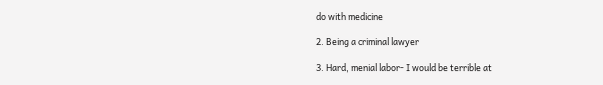do with medicine

2. Being a criminal lawyer

3. Hard, menial labor- I would be terrible at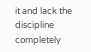it and lack the discipline completely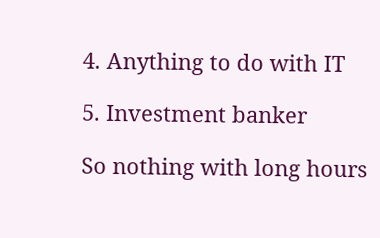4. Anything to do with IT

5. Investment banker

So nothing with long hours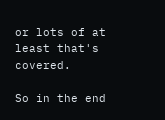or lots of at least that's covered.

So in the end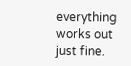everything works out just fine.